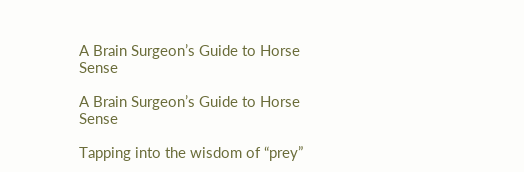A Brain Surgeon’s Guide to Horse Sense

A Brain Surgeon’s Guide to Horse Sense

Tapping into the wisdom of “prey”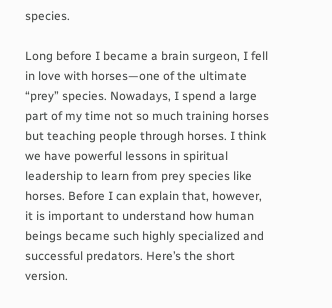species.

Long before I became a brain surgeon, I fell in love with horses—one of the ultimate “prey” species. Nowadays, I spend a large part of my time not so much training horses but teaching people through horses. I think we have powerful lessons in spiritual leadership to learn from prey species like horses. Before I can explain that, however, it is important to understand how human beings became such highly specialized and successful predators. Here’s the short version.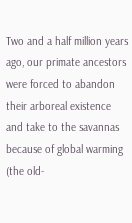Two and a half million years ago, our primate ancestors were forced to abandon their arboreal existence and take to the savannas because of global warming (the old-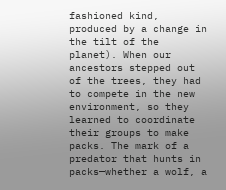fashioned kind, produced by a change in the tilt of the planet). When our ancestors stepped out of the trees, they had to compete in the new environment, so they learned to coordinate their groups to make packs. The mark of a predator that hunts in packs—whether a wolf, a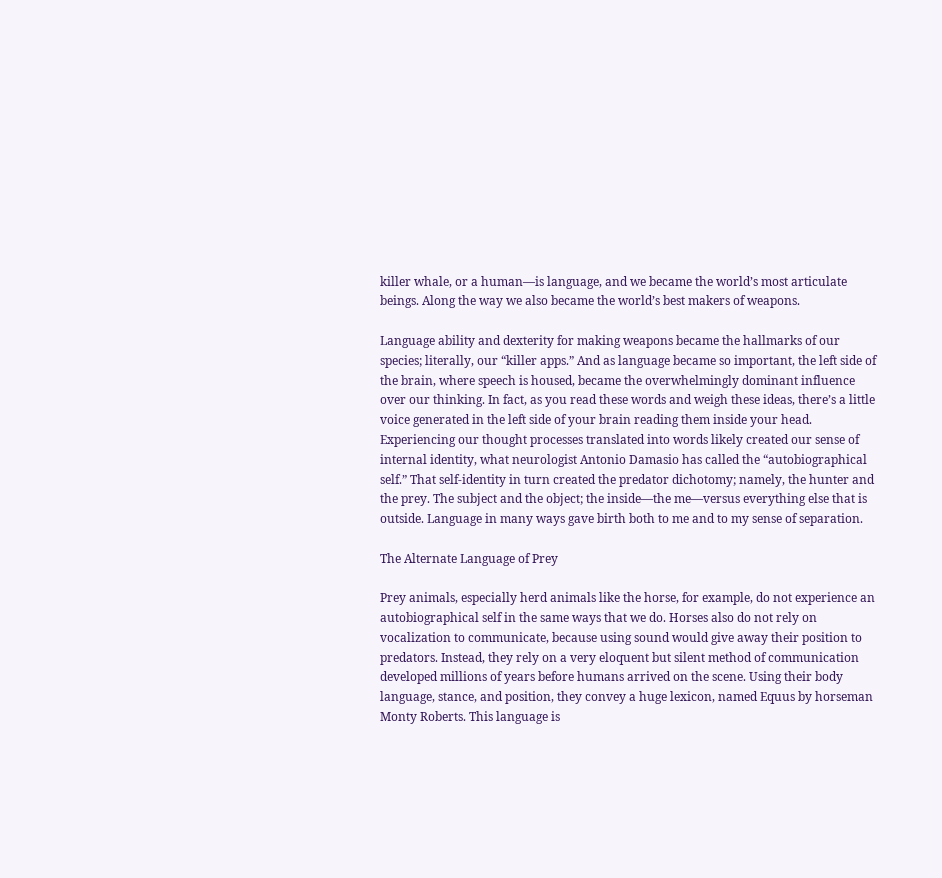killer whale, or a human—is language, and we became the world’s most articulate beings. Along the way we also became the world’s best makers of weapons.

Language ability and dexterity for making weapons became the hallmarks of our species; literally, our “killer apps.” And as language became so important, the left side of the brain, where speech is housed, became the overwhelmingly dominant influence over our thinking. In fact, as you read these words and weigh these ideas, there’s a little voice generated in the left side of your brain reading them inside your head. Experiencing our thought processes translated into words likely created our sense of internal identity, what neurologist Antonio Damasio has called the “autobiographical self.” That self-identity in turn created the predator dichotomy; namely, the hunter and the prey. The subject and the object; the inside—the me—versus everything else that is outside. Language in many ways gave birth both to me and to my sense of separation.

The Alternate Language of Prey

Prey animals, especially herd animals like the horse, for example, do not experience an autobiographical self in the same ways that we do. Horses also do not rely on vocalization to communicate, because using sound would give away their position to predators. Instead, they rely on a very eloquent but silent method of communication developed millions of years before humans arrived on the scene. Using their body language, stance, and position, they convey a huge lexicon, named Equus by horseman Monty Roberts. This language is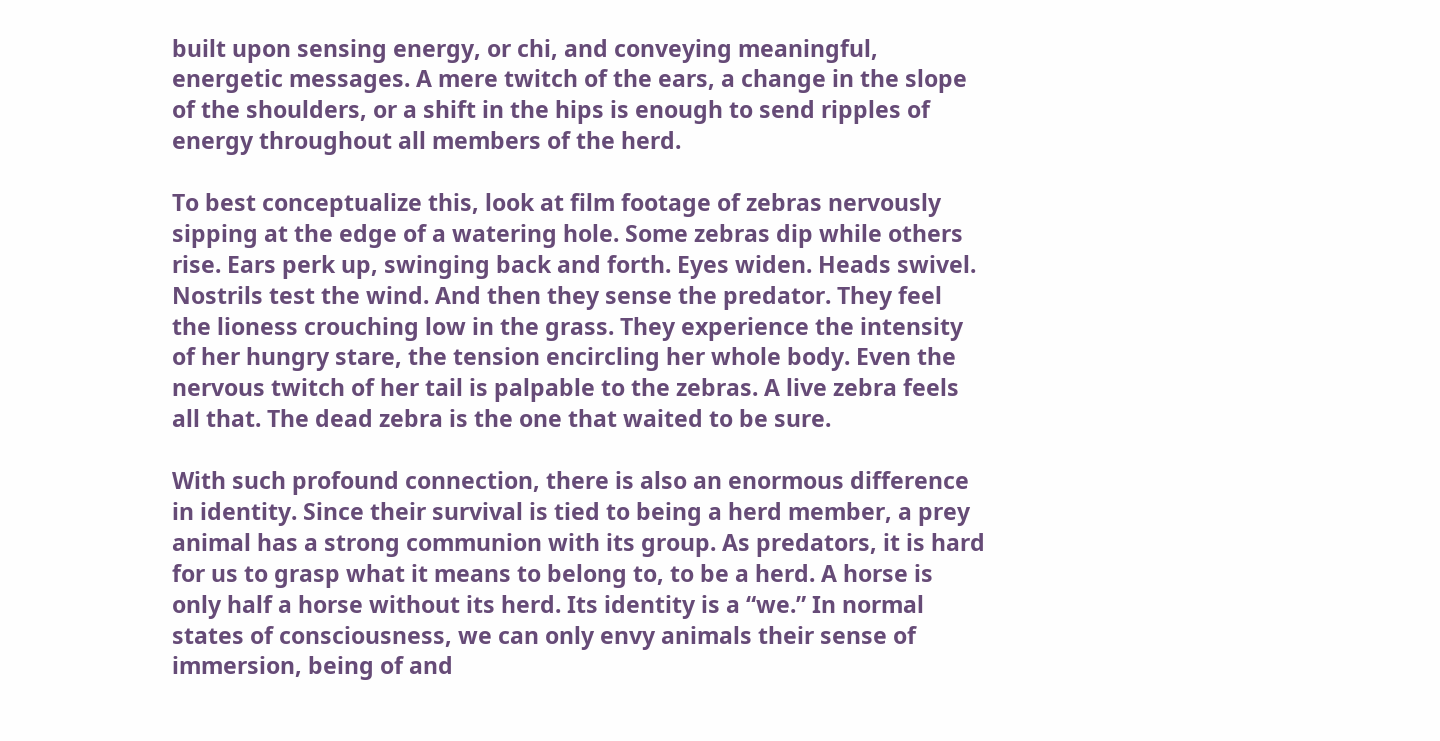built upon sensing energy, or chi, and conveying meaningful, energetic messages. A mere twitch of the ears, a change in the slope of the shoulders, or a shift in the hips is enough to send ripples of energy throughout all members of the herd.

To best conceptualize this, look at film footage of zebras nervously sipping at the edge of a watering hole. Some zebras dip while others rise. Ears perk up, swinging back and forth. Eyes widen. Heads swivel. Nostrils test the wind. And then they sense the predator. They feel the lioness crouching low in the grass. They experience the intensity of her hungry stare, the tension encircling her whole body. Even the nervous twitch of her tail is palpable to the zebras. A live zebra feels all that. The dead zebra is the one that waited to be sure.

With such profound connection, there is also an enormous difference in identity. Since their survival is tied to being a herd member, a prey animal has a strong communion with its group. As predators, it is hard for us to grasp what it means to belong to, to be a herd. A horse is only half a horse without its herd. Its identity is a “we.” In normal states of consciousness, we can only envy animals their sense of immersion, being of and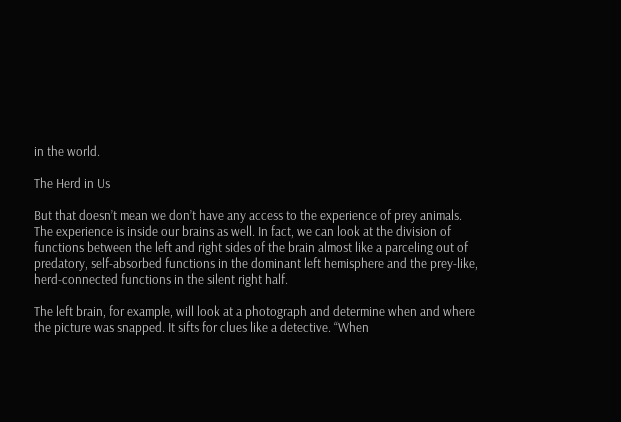in the world.

The Herd in Us

But that doesn’t mean we don’t have any access to the experience of prey animals. The experience is inside our brains as well. In fact, we can look at the division of functions between the left and right sides of the brain almost like a parceling out of predatory, self-absorbed functions in the dominant left hemisphere and the prey-like, herd-connected functions in the silent right half.

The left brain, for example, will look at a photograph and determine when and where the picture was snapped. It sifts for clues like a detective. “When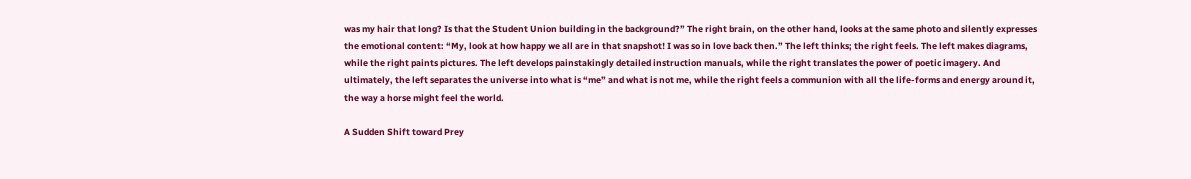was my hair that long? Is that the Student Union building in the background?” The right brain, on the other hand, looks at the same photo and silently expresses the emotional content: “My, look at how happy we all are in that snapshot! I was so in love back then.” The left thinks; the right feels. The left makes diagrams, while the right paints pictures. The left develops painstakingly detailed instruction manuals, while the right translates the power of poetic imagery. And ultimately, the left separates the universe into what is “me” and what is not me, while the right feels a communion with all the life-forms and energy around it, the way a horse might feel the world.

A Sudden Shift toward Prey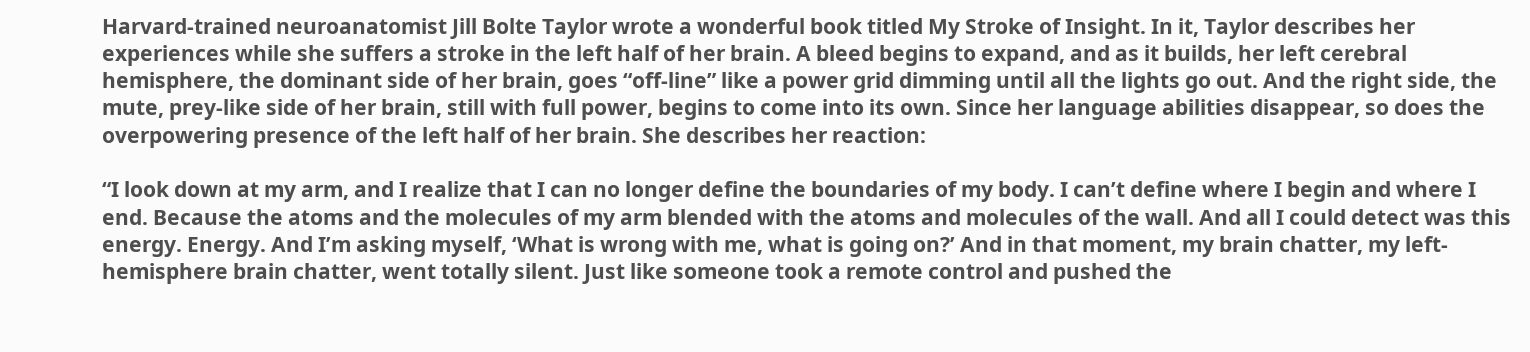Harvard-trained neuroanatomist Jill Bolte Taylor wrote a wonderful book titled My Stroke of Insight. In it, Taylor describes her experiences while she suffers a stroke in the left half of her brain. A bleed begins to expand, and as it builds, her left cerebral hemisphere, the dominant side of her brain, goes “off-line” like a power grid dimming until all the lights go out. And the right side, the mute, prey-like side of her brain, still with full power, begins to come into its own. Since her language abilities disappear, so does the overpowering presence of the left half of her brain. She describes her reaction:

“I look down at my arm, and I realize that I can no longer define the boundaries of my body. I can’t define where I begin and where I end. Because the atoms and the molecules of my arm blended with the atoms and molecules of the wall. And all I could detect was this energy. Energy. And I’m asking myself, ‘What is wrong with me, what is going on?’ And in that moment, my brain chatter, my left-hemisphere brain chatter, went totally silent. Just like someone took a remote control and pushed the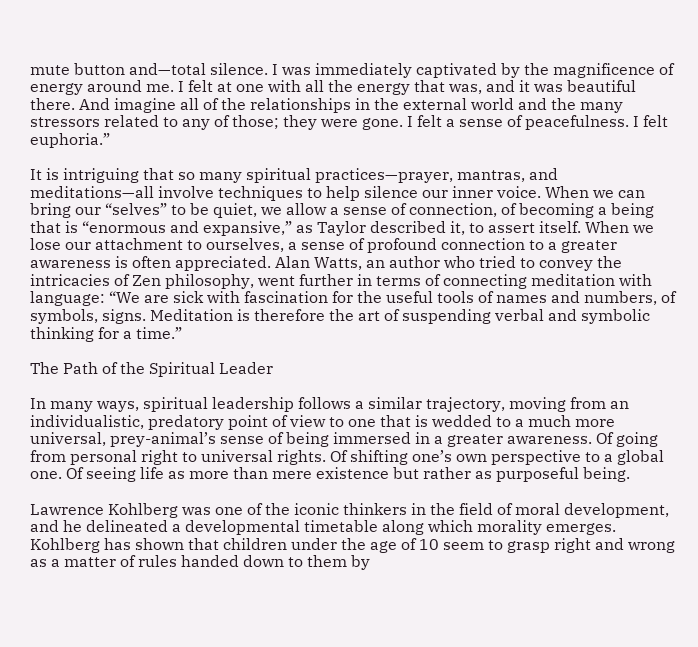mute button and—total silence. I was immediately captivated by the magnificence of energy around me. I felt at one with all the energy that was, and it was beautiful there. And imagine all of the relationships in the external world and the many stressors related to any of those; they were gone. I felt a sense of peacefulness. I felt euphoria.”

It is intriguing that so many spiritual practices—prayer, mantras, and meditations—all involve techniques to help silence our inner voice. When we can bring our “selves” to be quiet, we allow a sense of connection, of becoming a being that is “enormous and expansive,” as Taylor described it, to assert itself. When we lose our attachment to ourselves, a sense of profound connection to a greater awareness is often appreciated. Alan Watts, an author who tried to convey the intricacies of Zen philosophy, went further in terms of connecting meditation with language: “We are sick with fascination for the useful tools of names and numbers, of symbols, signs. Meditation is therefore the art of suspending verbal and symbolic thinking for a time.”

The Path of the Spiritual Leader

In many ways, spiritual leadership follows a similar trajectory, moving from an individualistic, predatory point of view to one that is wedded to a much more universal, prey-animal’s sense of being immersed in a greater awareness. Of going from personal right to universal rights. Of shifting one’s own perspective to a global one. Of seeing life as more than mere existence but rather as purposeful being.

Lawrence Kohlberg was one of the iconic thinkers in the field of moral development, and he delineated a developmental timetable along which morality emerges. Kohlberg has shown that children under the age of 10 seem to grasp right and wrong as a matter of rules handed down to them by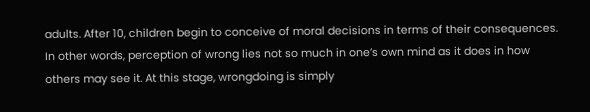adults. After 10, children begin to conceive of moral decisions in terms of their consequences. In other words, perception of wrong lies not so much in one’s own mind as it does in how others may see it. At this stage, wrongdoing is simply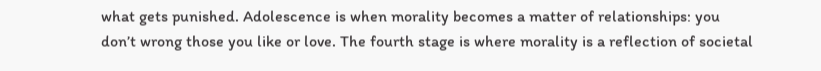what gets punished. Adolescence is when morality becomes a matter of relationships: you don’t wrong those you like or love. The fourth stage is where morality is a reflection of societal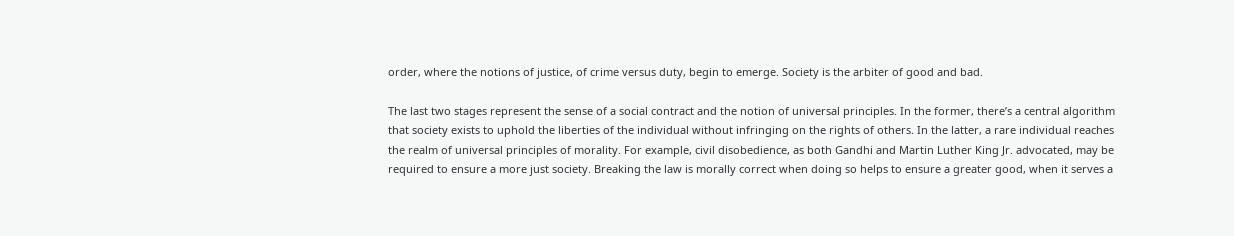order, where the notions of justice, of crime versus duty, begin to emerge. Society is the arbiter of good and bad.

The last two stages represent the sense of a social contract and the notion of universal principles. In the former, there’s a central algorithm that society exists to uphold the liberties of the individual without infringing on the rights of others. In the latter, a rare individual reaches the realm of universal principles of morality. For example, civil disobedience, as both Gandhi and Martin Luther King Jr. advocated, may be required to ensure a more just society. Breaking the law is morally correct when doing so helps to ensure a greater good, when it serves a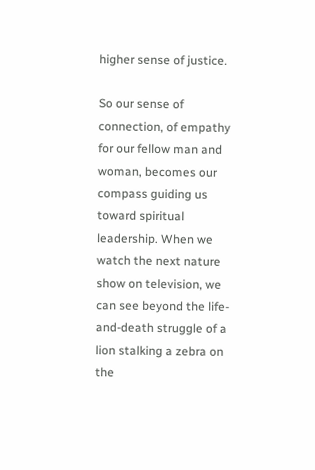higher sense of justice.

So our sense of connection, of empathy for our fellow man and woman, becomes our compass guiding us toward spiritual leadership. When we watch the next nature show on television, we can see beyond the life-and-death struggle of a lion stalking a zebra on the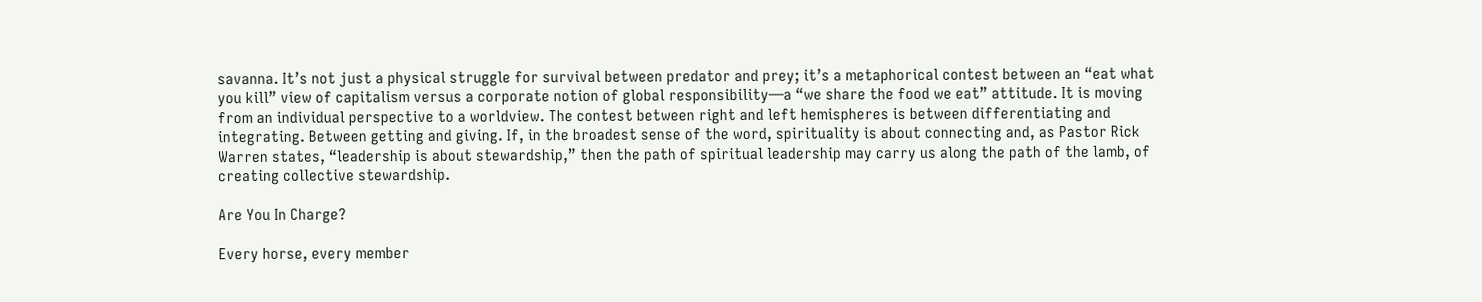savanna. It’s not just a physical struggle for survival between predator and prey; it’s a metaphorical contest between an “eat what you kill” view of capitalism versus a corporate notion of global responsibility—a “we share the food we eat” attitude. It is moving from an individual perspective to a worldview. The contest between right and left hemispheres is between differentiating and integrating. Between getting and giving. If, in the broadest sense of the word, spirituality is about connecting and, as Pastor Rick Warren states, “leadership is about stewardship,” then the path of spiritual leadership may carry us along the path of the lamb, of creating collective stewardship.

Are You In Charge?

Every horse, every member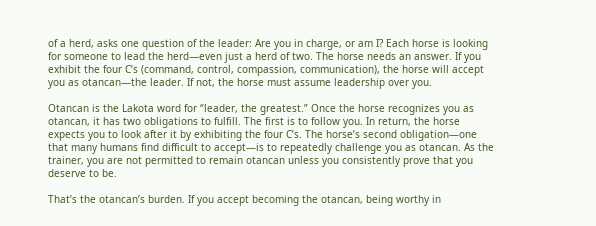of a herd, asks one question of the leader: Are you in charge, or am I? Each horse is looking for someone to lead the herd—even just a herd of two. The horse needs an answer. If you exhibit the four C’s (command, control, compassion, communication), the horse will accept you as otancan—the leader. If not, the horse must assume leadership over you.

Otancan is the Lakota word for “leader, the greatest.” Once the horse recognizes you as otancan, it has two obligations to fulfill. The first is to follow you. In return, the horse expects you to look after it by exhibiting the four C’s. The horse’s second obligation—one that many humans find difficult to accept—is to repeatedly challenge you as otancan. As the trainer, you are not permitted to remain otancan unless you consistently prove that you deserve to be.

That’s the otancan’s burden. If you accept becoming the otancan, being worthy in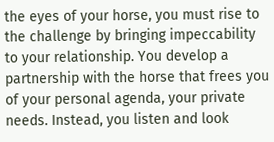the eyes of your horse, you must rise to the challenge by bringing impeccability to your relationship. You develop a partnership with the horse that frees you of your personal agenda, your private needs. Instead, you listen and look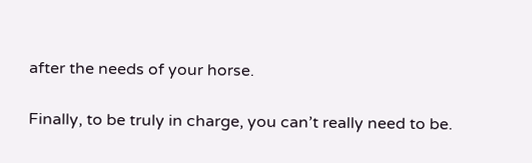after the needs of your horse.

Finally, to be truly in charge, you can’t really need to be.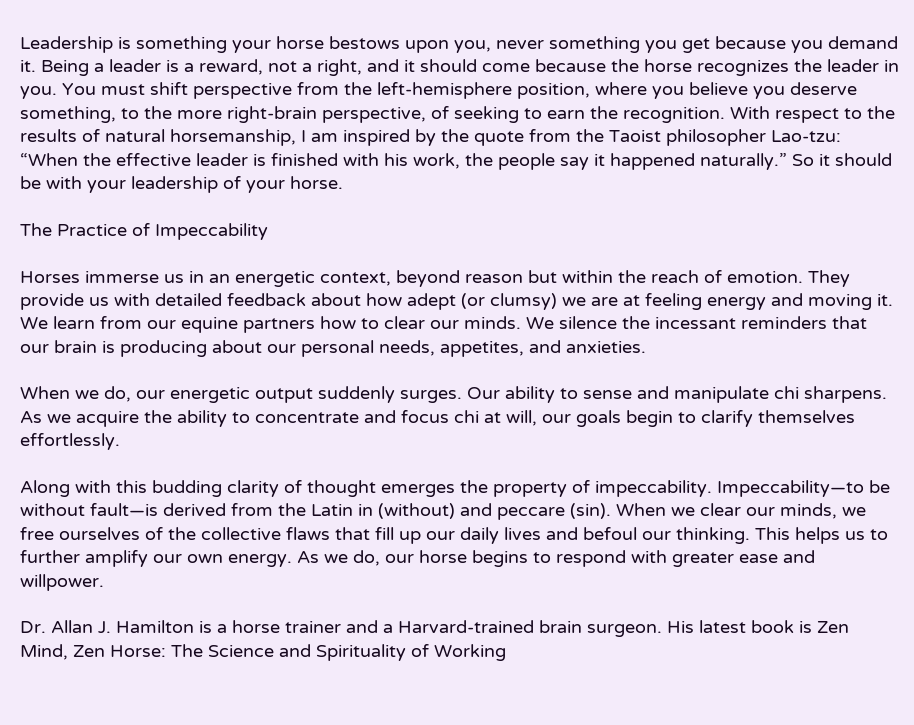Leadership is something your horse bestows upon you, never something you get because you demand it. Being a leader is a reward, not a right, and it should come because the horse recognizes the leader in you. You must shift perspective from the left-hemisphere position, where you believe you deserve something, to the more right-brain perspective, of seeking to earn the recognition. With respect to the results of natural horsemanship, I am inspired by the quote from the Taoist philosopher Lao-tzu: “When the effective leader is finished with his work, the people say it happened naturally.” So it should be with your leadership of your horse.

The Practice of Impeccability

Horses immerse us in an energetic context, beyond reason but within the reach of emotion. They provide us with detailed feedback about how adept (or clumsy) we are at feeling energy and moving it. We learn from our equine partners how to clear our minds. We silence the incessant reminders that our brain is producing about our personal needs, appetites, and anxieties.

When we do, our energetic output suddenly surges. Our ability to sense and manipulate chi sharpens. As we acquire the ability to concentrate and focus chi at will, our goals begin to clarify themselves effortlessly.

Along with this budding clarity of thought emerges the property of impeccability. Impeccability—to be without fault—is derived from the Latin in (without) and peccare (sin). When we clear our minds, we free ourselves of the collective flaws that fill up our daily lives and befoul our thinking. This helps us to further amplify our own energy. As we do, our horse begins to respond with greater ease and willpower.

Dr. Allan J. Hamilton is a horse trainer and a Harvard-trained brain surgeon. His latest book is Zen Mind, Zen Horse: The Science and Spirituality of Working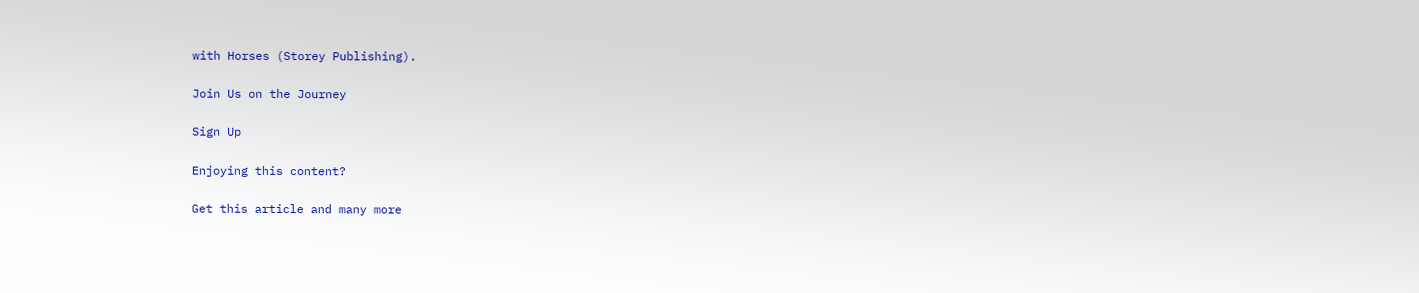with Horses (Storey Publishing).

Join Us on the Journey

Sign Up

Enjoying this content?

Get this article and many more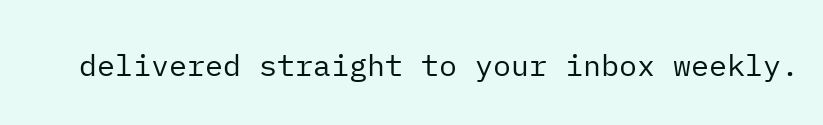delivered straight to your inbox weekly.